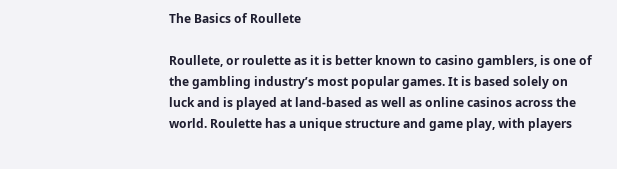The Basics of Roullete

Roullete, or roulette as it is better known to casino gamblers, is one of the gambling industry’s most popular games. It is based solely on luck and is played at land-based as well as online casinos across the world. Roulette has a unique structure and game play, with players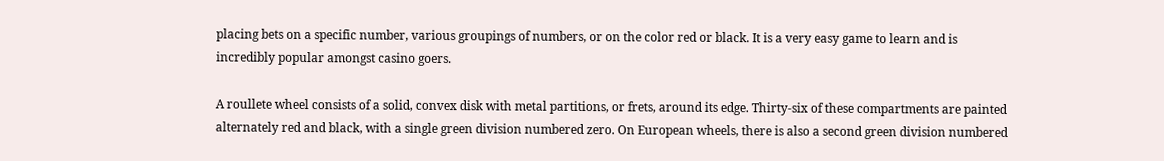placing bets on a specific number, various groupings of numbers, or on the color red or black. It is a very easy game to learn and is incredibly popular amongst casino goers.

A roullete wheel consists of a solid, convex disk with metal partitions, or frets, around its edge. Thirty-six of these compartments are painted alternately red and black, with a single green division numbered zero. On European wheels, there is also a second green division numbered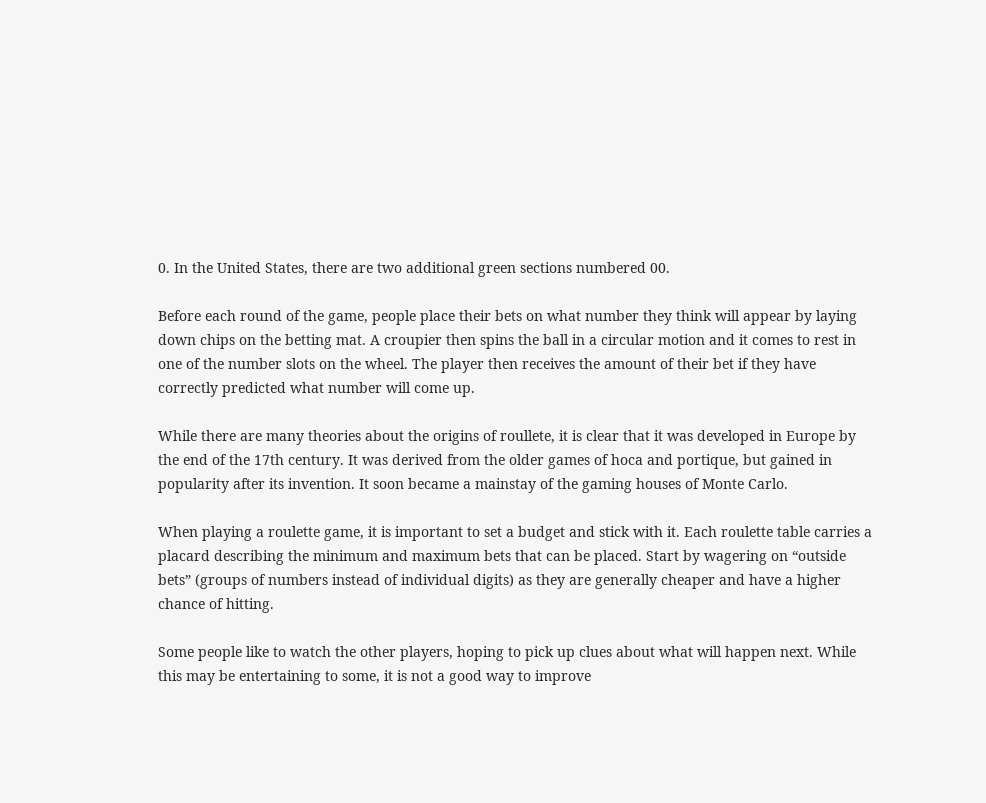0. In the United States, there are two additional green sections numbered 00.

Before each round of the game, people place their bets on what number they think will appear by laying down chips on the betting mat. A croupier then spins the ball in a circular motion and it comes to rest in one of the number slots on the wheel. The player then receives the amount of their bet if they have correctly predicted what number will come up.

While there are many theories about the origins of roullete, it is clear that it was developed in Europe by the end of the 17th century. It was derived from the older games of hoca and portique, but gained in popularity after its invention. It soon became a mainstay of the gaming houses of Monte Carlo.

When playing a roulette game, it is important to set a budget and stick with it. Each roulette table carries a placard describing the minimum and maximum bets that can be placed. Start by wagering on “outside bets” (groups of numbers instead of individual digits) as they are generally cheaper and have a higher chance of hitting.

Some people like to watch the other players, hoping to pick up clues about what will happen next. While this may be entertaining to some, it is not a good way to improve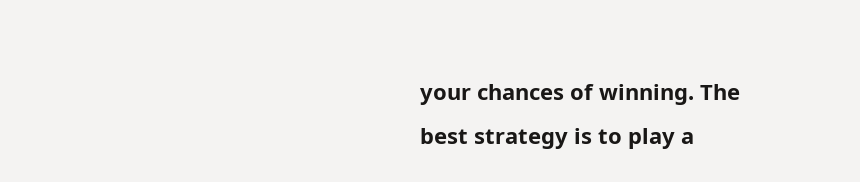your chances of winning. The best strategy is to play a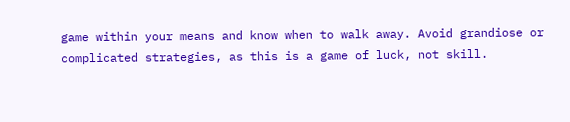game within your means and know when to walk away. Avoid grandiose or complicated strategies, as this is a game of luck, not skill.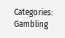Categories: Gambling